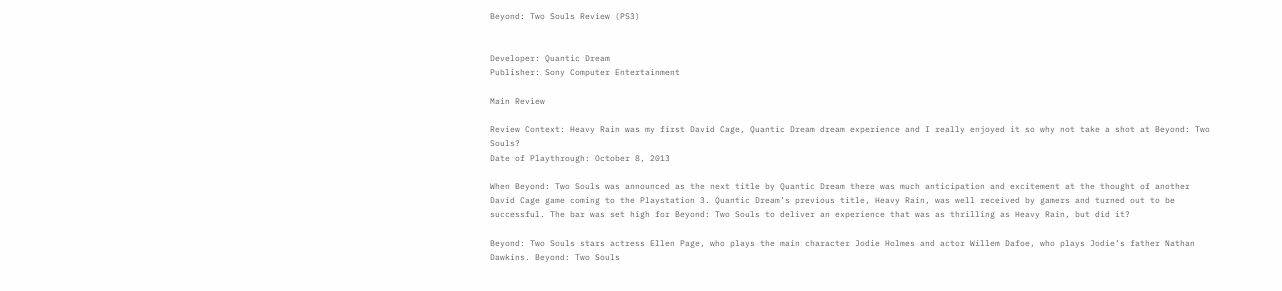Beyond: Two Souls Review (PS3)


Developer: Quantic Dream
Publisher: Sony Computer Entertainment

Main Review

Review Context: Heavy Rain was my first David Cage, Quantic Dream dream experience and I really enjoyed it so why not take a shot at Beyond: Two Souls?
Date of Playthrough: October 8, 2013

When Beyond: Two Souls was announced as the next title by Quantic Dream there was much anticipation and excitement at the thought of another David Cage game coming to the Playstation 3. Quantic Dream’s previous title, Heavy Rain, was well received by gamers and turned out to be successful. The bar was set high for Beyond: Two Souls to deliver an experience that was as thrilling as Heavy Rain, but did it?

Beyond: Two Souls stars actress Ellen Page, who plays the main character Jodie Holmes and actor Willem Dafoe, who plays Jodie’s father Nathan Dawkins. Beyond: Two Souls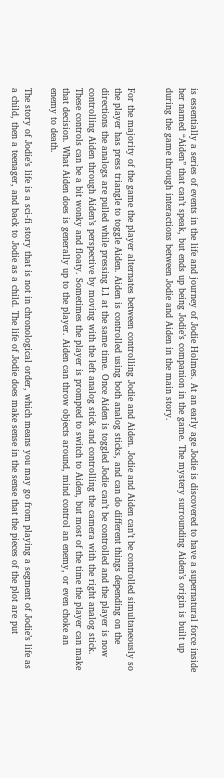is essentially a series of events in the life and journey of Jodie Holmes. At an early age Jodie is discovered to have a supernatural force inside her named “Aiden” that can’t speak, but ends up being Jodie’s companion in the game. The mystery surrounding Aiden’s origin is built up during the game through interactions between Jodie and Aiden in the main story.


For the majority of the game the player alternates between controlling Jodie and Aiden. Jodie and Aiden can’t be controlled simultaneously so the player has press triangle to toggle Aiden. Aiden is controlled using both analog sticks, and can do different things depending on the directions the analogs are pulled while pressing L1 at the same time. Once Aiden is toggled Jodie can’t be controlled and the player is now controlling Aiden through Aiden’s perspective by moving with the left analog stick and controlling the camera with the right analog stick. These controls can be a bit wonky and floaty. Sometimes the player is prompted to switch to Aiden, but most of the time the player can make that decision. What Aiden does is generally up to the player. Aiden can throw objects around, mind control an enemy, or even choke an enemy to death.

The story of Jodie’s life is a sci-fi story that is not in chronological order, which means you may go from playing a segment of Jodie’s life as a child, then a teenager, and back to Jodie as a child. The life of Jodie does make sense in the sense that the pieces of the plot are put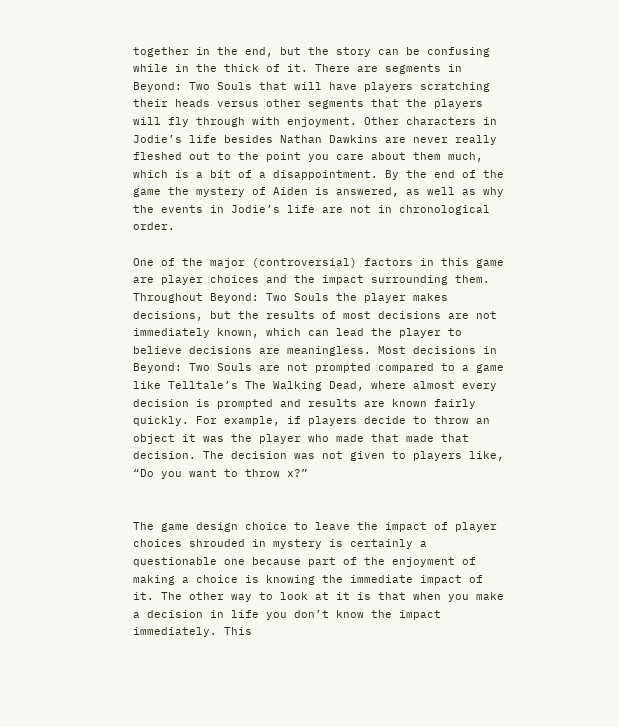together in the end, but the story can be confusing while in the thick of it. There are segments in Beyond: Two Souls that will have players scratching their heads versus other segments that the players will fly through with enjoyment. Other characters in Jodie’s life besides Nathan Dawkins are never really fleshed out to the point you care about them much, which is a bit of a disappointment. By the end of the game the mystery of Aiden is answered, as well as why the events in Jodie’s life are not in chronological order.

One of the major (controversial) factors in this game are player choices and the impact surrounding them. Throughout Beyond: Two Souls the player makes decisions, but the results of most decisions are not immediately known, which can lead the player to believe decisions are meaningless. Most decisions in Beyond: Two Souls are not prompted compared to a game like Telltale’s The Walking Dead, where almost every decision is prompted and results are known fairly quickly. For example, if players decide to throw an object it was the player who made that made that decision. The decision was not given to players like, “Do you want to throw x?”


The game design choice to leave the impact of player choices shrouded in mystery is certainly a questionable one because part of the enjoyment of making a choice is knowing the immediate impact of it. The other way to look at it is that when you make a decision in life you don’t know the impact immediately. This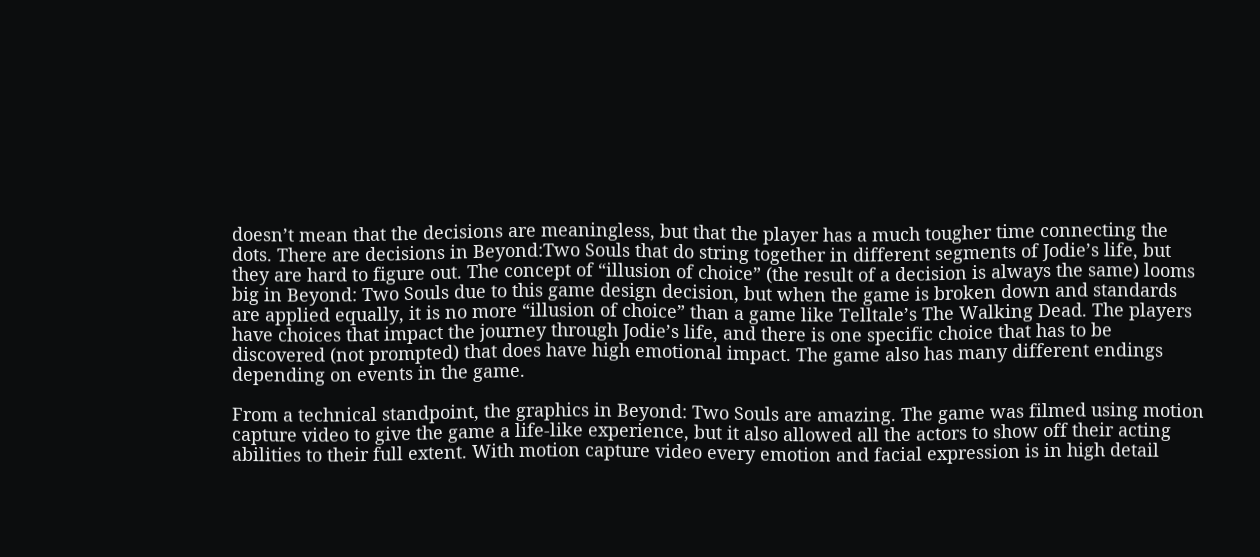doesn’t mean that the decisions are meaningless, but that the player has a much tougher time connecting the dots. There are decisions in Beyond:Two Souls that do string together in different segments of Jodie’s life, but they are hard to figure out. The concept of “illusion of choice” (the result of a decision is always the same) looms big in Beyond: Two Souls due to this game design decision, but when the game is broken down and standards are applied equally, it is no more “illusion of choice” than a game like Telltale’s The Walking Dead. The players have choices that impact the journey through Jodie’s life, and there is one specific choice that has to be discovered (not prompted) that does have high emotional impact. The game also has many different endings depending on events in the game.

From a technical standpoint, the graphics in Beyond: Two Souls are amazing. The game was filmed using motion capture video to give the game a life-like experience, but it also allowed all the actors to show off their acting abilities to their full extent. With motion capture video every emotion and facial expression is in high detail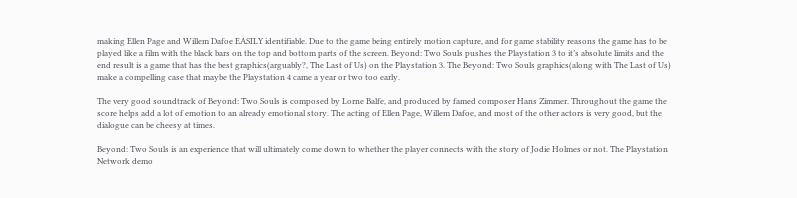making Ellen Page and Willem Dafoe EASILY identifiable. Due to the game being entirely motion capture, and for game stability reasons the game has to be played like a film with the black bars on the top and bottom parts of the screen. Beyond: Two Souls pushes the Playstation 3 to it’s absolute limits and the end result is a game that has the best graphics(arguably?, The Last of Us) on the Playstation 3. The Beyond: Two Souls graphics(along with The Last of Us) make a compelling case that maybe the Playstation 4 came a year or two too early.

The very good soundtrack of Beyond: Two Souls is composed by Lorne Balfe, and produced by famed composer Hans Zimmer. Throughout the game the score helps add a lot of emotion to an already emotional story. The acting of Ellen Page, Willem Dafoe, and most of the other actors is very good, but the dialogue can be cheesy at times.

Beyond: Two Souls is an experience that will ultimately come down to whether the player connects with the story of Jodie Holmes or not. The Playstation Network demo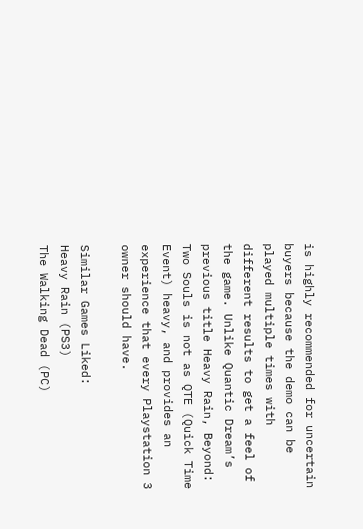is highly recommended for uncertain buyers because the demo can be played multiple times with different results to get a feel of the game. Unlike Quantic Dream’s previous title Heavy Rain, Beyond: Two Souls is not as QTE (Quick Time Event) heavy, and provides an experience that every Playstation 3 owner should have.

Similar Games Liked:
Heavy Rain (PS3)
The Walking Dead (PC)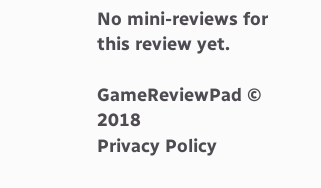No mini-reviews for this review yet.

GameReviewPad © 2018
Privacy Policy